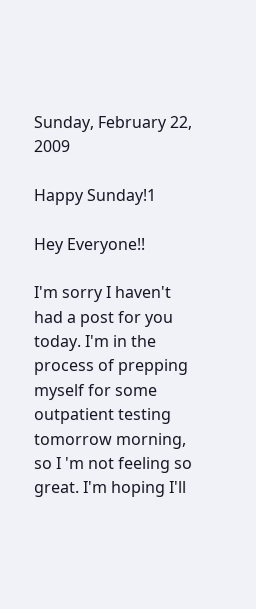Sunday, February 22, 2009

Happy Sunday!1

Hey Everyone!!

I'm sorry I haven't had a post for you today. I'm in the process of prepping myself for some outpatient testing tomorrow morning, so I 'm not feeling so great. I'm hoping I'll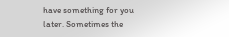have something for you later. Sometimes the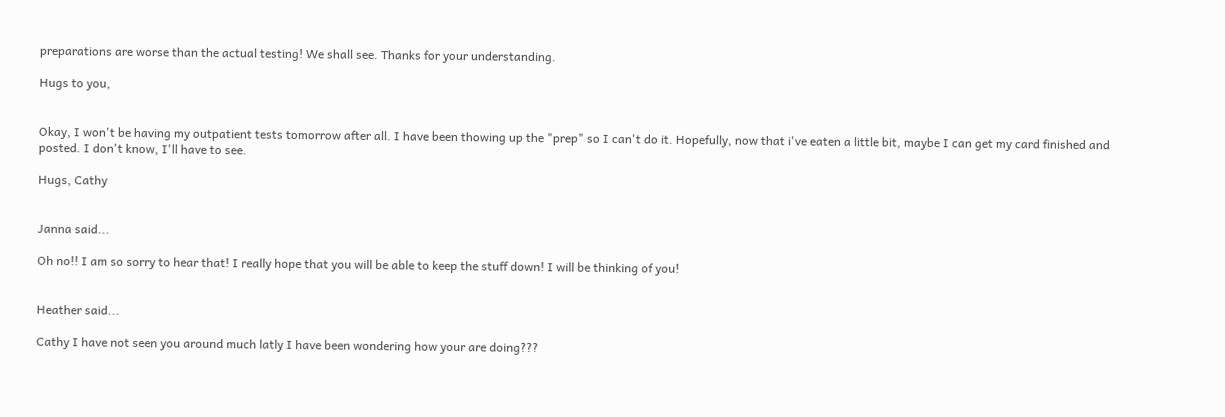preparations are worse than the actual testing! We shall see. Thanks for your understanding.

Hugs to you,


Okay, I won't be having my outpatient tests tomorrow after all. I have been thowing up the "prep" so I can't do it. Hopefully, now that i've eaten a little bit, maybe I can get my card finished and posted. I don't know, I'll have to see.

Hugs, Cathy


Janna said...

Oh no!! I am so sorry to hear that! I really hope that you will be able to keep the stuff down! I will be thinking of you!


Heather said...

Cathy I have not seen you around much latly I have been wondering how your are doing???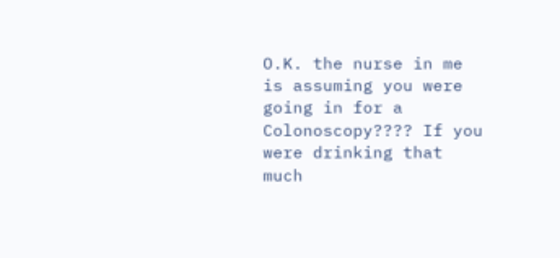O.K. the nurse in me is assuming you were going in for a Colonoscopy???? If you were drinking that much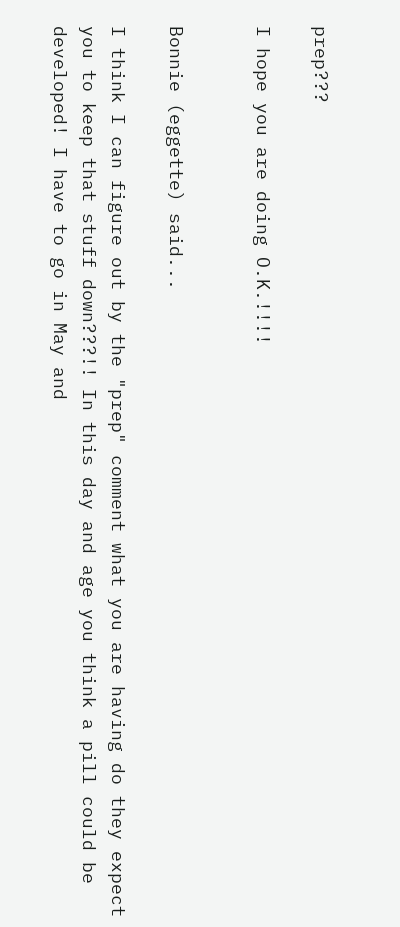prep???

I hope you are doing O.K.!!!!


Bonnie (eggette) said...

I think I can figure out by the "prep" comment what you are having do they expect you to keep that stuff down???!! In this day and age you think a pill could be developed! I have to go in May and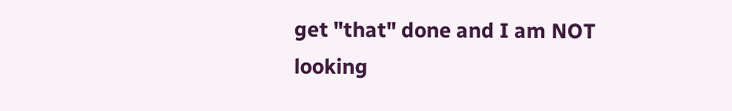get "that" done and I am NOT looking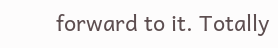forward to it. Totally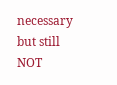necessary but still NOT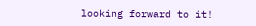looking forward to it!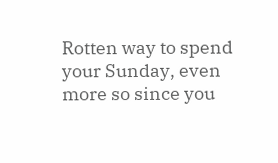Rotten way to spend your Sunday, even more so since you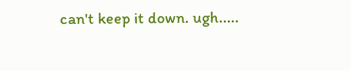can't keep it down. ugh.....